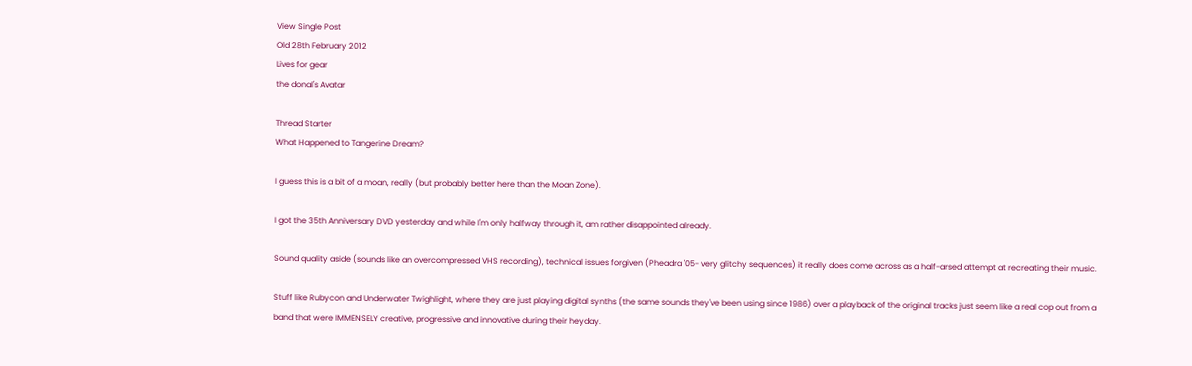View Single Post
Old 28th February 2012
Lives for gear
the donal's Avatar

Thread Starter
What Happened to Tangerine Dream?

I guess this is a bit of a moan, really (but probably better here than the Moan Zone).

I got the 35th Anniversary DVD yesterday and while I'm only halfway through it, am rather disappointed already.

Sound quality aside (sounds like an overcompressed VHS recording), technical issues forgiven (Pheadra '05- very glitchy sequences) it really does come across as a half-arsed attempt at recreating their music.

Stuff like Rubycon and Underwater Twighlight, where they are just playing digital synths (the same sounds they've been using since 1986) over a playback of the original tracks just seem like a real cop out from a band that were IMMENSELY creative, progressive and innovative during their heyday.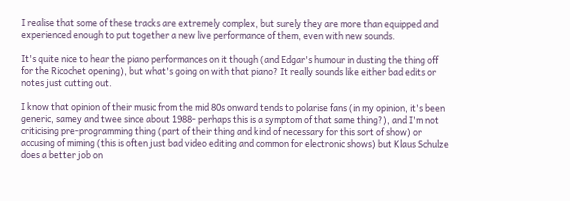I realise that some of these tracks are extremely complex, but surely they are more than equipped and experienced enough to put together a new live performance of them, even with new sounds.

It's quite nice to hear the piano performances on it though (and Edgar's humour in dusting the thing off for the Ricochet opening), but what's going on with that piano? It really sounds like either bad edits or notes just cutting out.

I know that opinion of their music from the mid 80s onward tends to polarise fans (in my opinion, it's been generic, samey and twee since about 1988- perhaps this is a symptom of that same thing?), and I'm not criticising pre-programming thing (part of their thing and kind of necessary for this sort of show) or accusing of miming (this is often just bad video editing and common for electronic shows) but Klaus Schulze does a better job on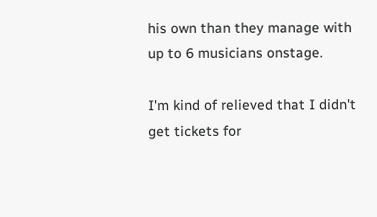his own than they manage with up to 6 musicians onstage.

I'm kind of relieved that I didn't get tickets for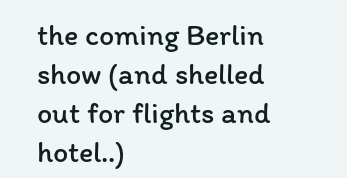the coming Berlin show (and shelled out for flights and hotel..)